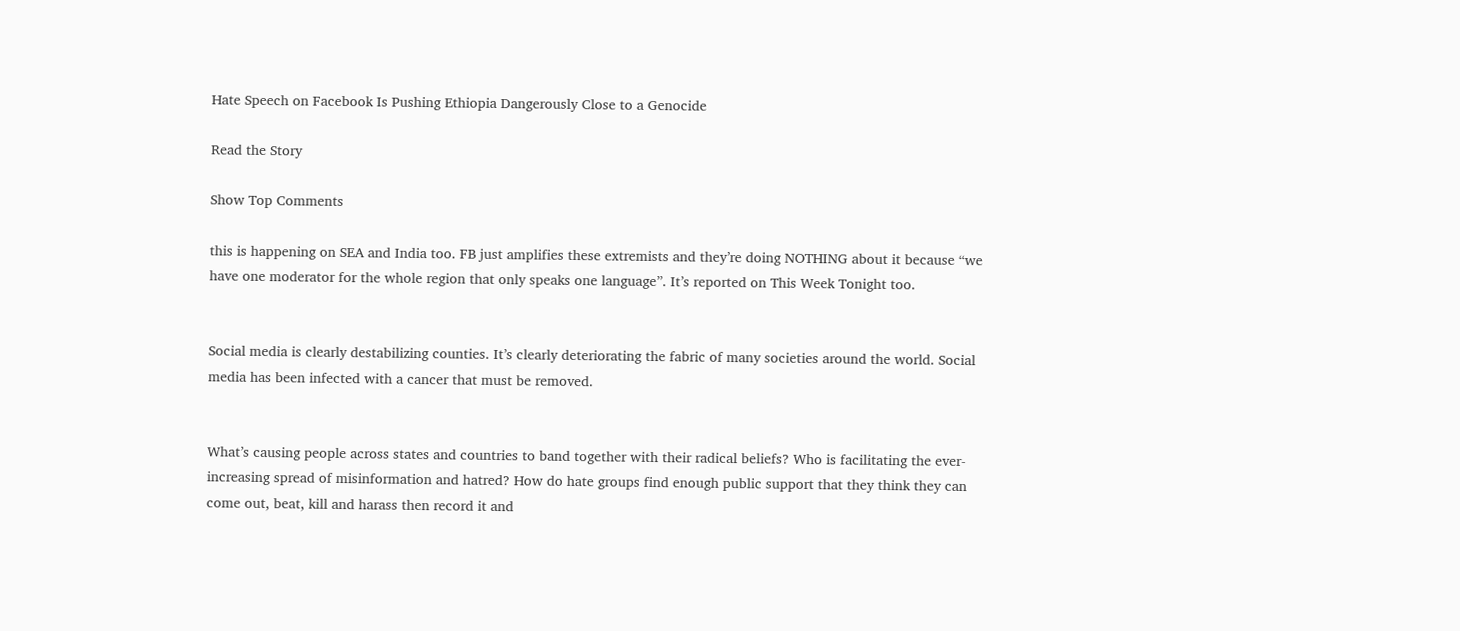Hate Speech on Facebook Is Pushing Ethiopia Dangerously Close to a Genocide

Read the Story

Show Top Comments

this is happening on SEA and India too. FB just amplifies these extremists and they’re doing NOTHING about it because “we have one moderator for the whole region that only speaks one language”. It’s reported on This Week Tonight too.


Social media is clearly destabilizing counties. It’s clearly deteriorating the fabric of many societies around the world. Social media has been infected with a cancer that must be removed.


What’s causing people across states and countries to band together with their radical beliefs? Who is facilitating the ever-increasing spread of misinformation and hatred? How do hate groups find enough public support that they think they can come out, beat, kill and harass then record it and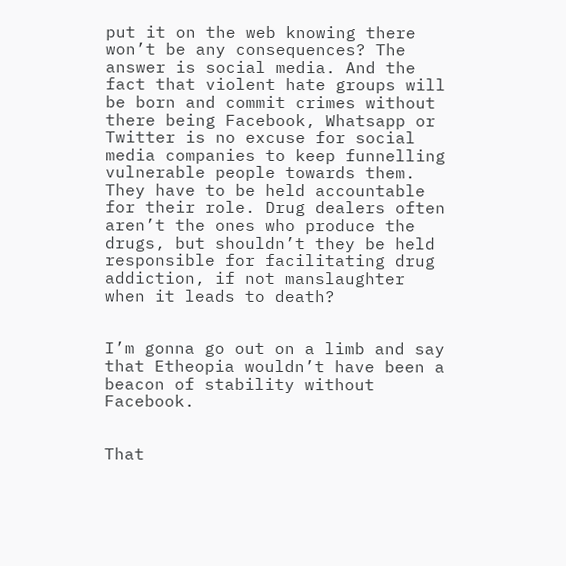put it on the web knowing there won’t be any consequences? The answer is social media. And the fact that violent hate groups will be born and commit crimes without there being Facebook, Whatsapp or Twitter is no excuse for social media companies to keep funnelling vulnerable people towards them. They have to be held accountable for their role. Drug dealers often aren’t the ones who produce the drugs, but shouldn’t they be held responsible for facilitating drug addiction, if not manslaughter when it leads to death?


I’m gonna go out on a limb and say that Etheopia wouldn’t have been a beacon of stability without Facebook.


That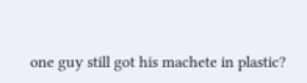one guy still got his machete in plastic?